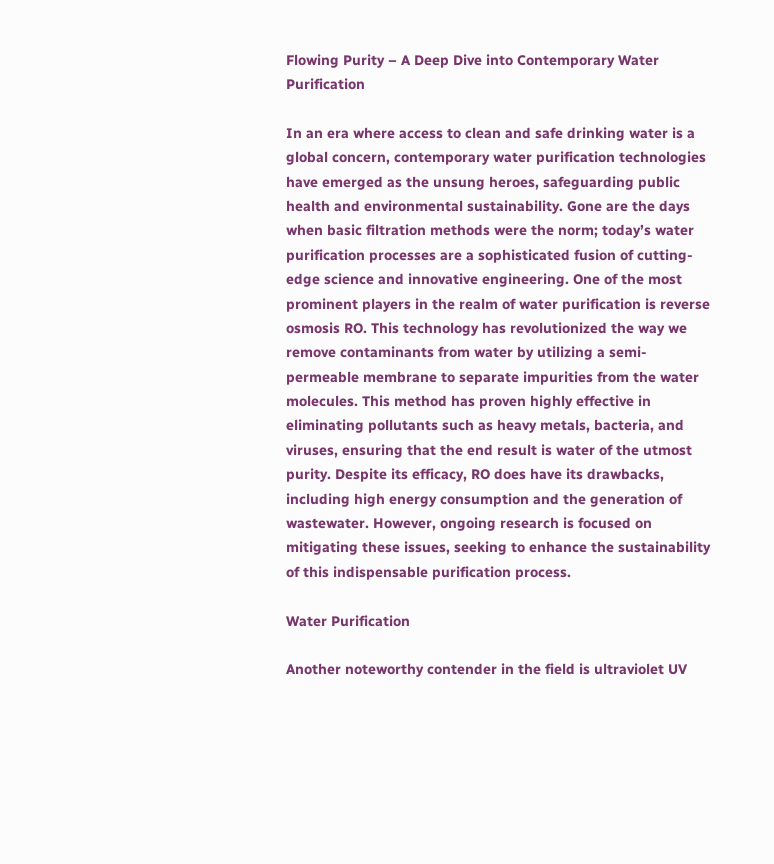Flowing Purity – A Deep Dive into Contemporary Water Purification

In an era where access to clean and safe drinking water is a global concern, contemporary water purification technologies have emerged as the unsung heroes, safeguarding public health and environmental sustainability. Gone are the days when basic filtration methods were the norm; today’s water purification processes are a sophisticated fusion of cutting-edge science and innovative engineering. One of the most prominent players in the realm of water purification is reverse osmosis RO. This technology has revolutionized the way we remove contaminants from water by utilizing a semi-permeable membrane to separate impurities from the water molecules. This method has proven highly effective in eliminating pollutants such as heavy metals, bacteria, and viruses, ensuring that the end result is water of the utmost purity. Despite its efficacy, RO does have its drawbacks, including high energy consumption and the generation of wastewater. However, ongoing research is focused on mitigating these issues, seeking to enhance the sustainability of this indispensable purification process.

Water Purification

Another noteworthy contender in the field is ultraviolet UV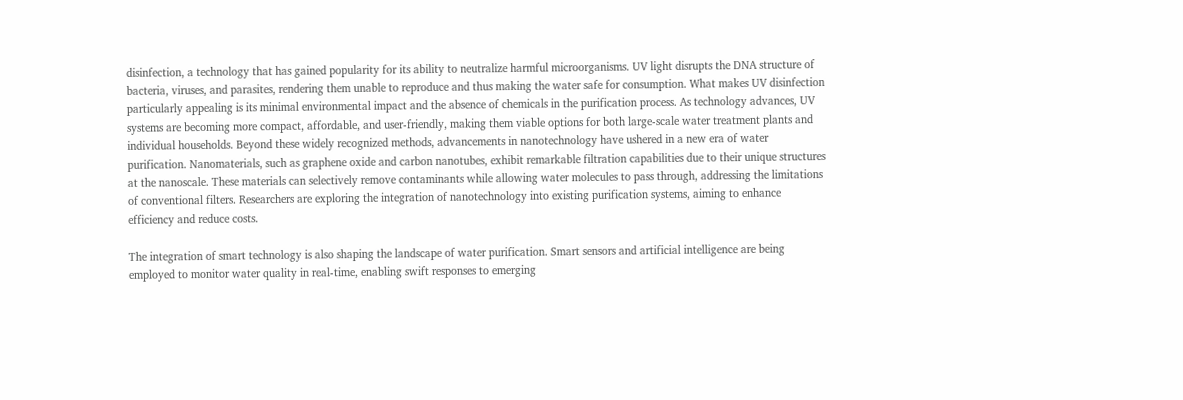disinfection, a technology that has gained popularity for its ability to neutralize harmful microorganisms. UV light disrupts the DNA structure of bacteria, viruses, and parasites, rendering them unable to reproduce and thus making the water safe for consumption. What makes UV disinfection particularly appealing is its minimal environmental impact and the absence of chemicals in the purification process. As technology advances, UV systems are becoming more compact, affordable, and user-friendly, making them viable options for both large-scale water treatment plants and individual households. Beyond these widely recognized methods, advancements in nanotechnology have ushered in a new era of water purification. Nanomaterials, such as graphene oxide and carbon nanotubes, exhibit remarkable filtration capabilities due to their unique structures at the nanoscale. These materials can selectively remove contaminants while allowing water molecules to pass through, addressing the limitations of conventional filters. Researchers are exploring the integration of nanotechnology into existing purification systems, aiming to enhance efficiency and reduce costs.

The integration of smart technology is also shaping the landscape of water purification. Smart sensors and artificial intelligence are being employed to monitor water quality in real-time, enabling swift responses to emerging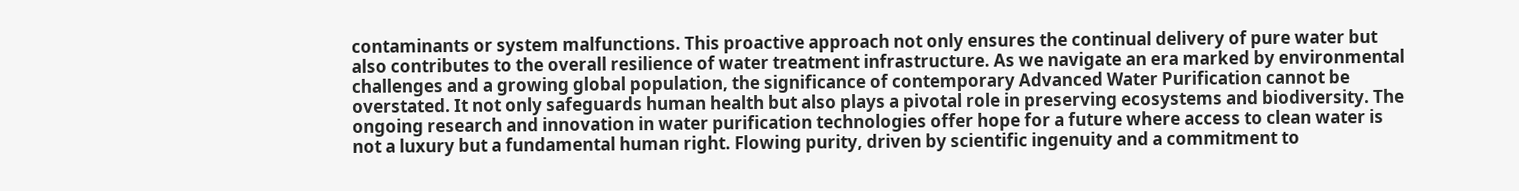contaminants or system malfunctions. This proactive approach not only ensures the continual delivery of pure water but also contributes to the overall resilience of water treatment infrastructure. As we navigate an era marked by environmental challenges and a growing global population, the significance of contemporary Advanced Water Purification cannot be overstated. It not only safeguards human health but also plays a pivotal role in preserving ecosystems and biodiversity. The ongoing research and innovation in water purification technologies offer hope for a future where access to clean water is not a luxury but a fundamental human right. Flowing purity, driven by scientific ingenuity and a commitment to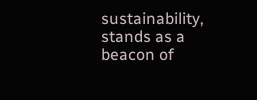sustainability, stands as a beacon of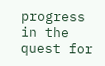progress in the quest for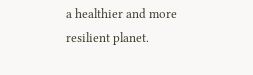a healthier and more resilient planet.